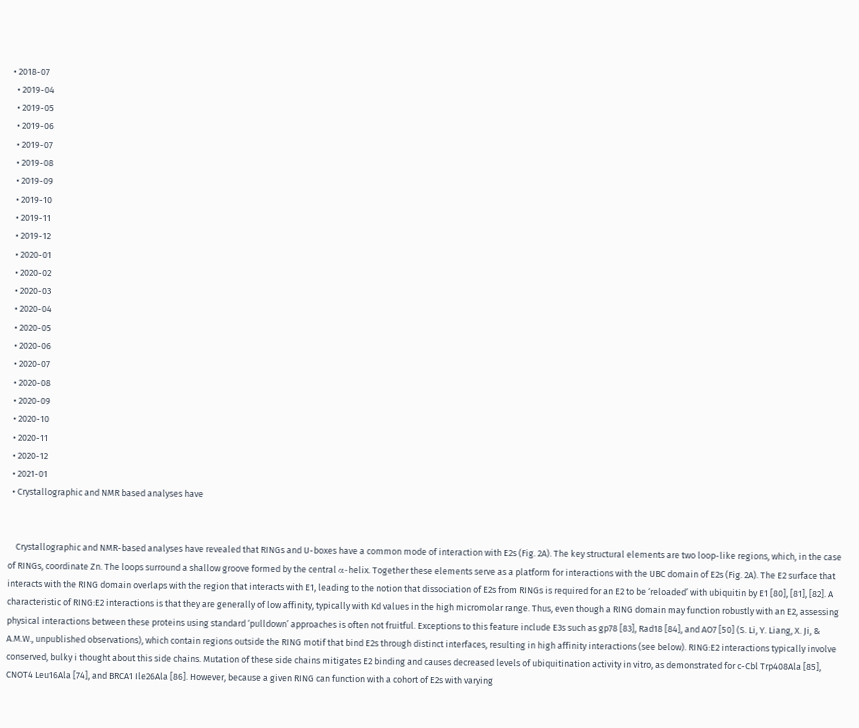• 2018-07
  • 2019-04
  • 2019-05
  • 2019-06
  • 2019-07
  • 2019-08
  • 2019-09
  • 2019-10
  • 2019-11
  • 2019-12
  • 2020-01
  • 2020-02
  • 2020-03
  • 2020-04
  • 2020-05
  • 2020-06
  • 2020-07
  • 2020-08
  • 2020-09
  • 2020-10
  • 2020-11
  • 2020-12
  • 2021-01
  • Crystallographic and NMR based analyses have


    Crystallographic and NMR-based analyses have revealed that RINGs and U-boxes have a common mode of interaction with E2s (Fig. 2A). The key structural elements are two loop-like regions, which, in the case of RINGs, coordinate Zn. The loops surround a shallow groove formed by the central α-helix. Together these elements serve as a platform for interactions with the UBC domain of E2s (Fig. 2A). The E2 surface that interacts with the RING domain overlaps with the region that interacts with E1, leading to the notion that dissociation of E2s from RINGs is required for an E2 to be ‘reloaded’ with ubiquitin by E1 [80], [81], [82]. A characteristic of RING:E2 interactions is that they are generally of low affinity, typically with Kd values in the high micromolar range. Thus, even though a RING domain may function robustly with an E2, assessing physical interactions between these proteins using standard ‘pulldown’ approaches is often not fruitful. Exceptions to this feature include E3s such as gp78 [83], Rad18 [84], and AO7 [50] (S. Li, Y. Liang, X. Ji, & A.M.W., unpublished observations), which contain regions outside the RING motif that bind E2s through distinct interfaces, resulting in high affinity interactions (see below). RING:E2 interactions typically involve conserved, bulky i thought about this side chains. Mutation of these side chains mitigates E2 binding and causes decreased levels of ubiquitination activity in vitro, as demonstrated for c-Cbl Trp408Ala [85], CNOT4 Leu16Ala [74], and BRCA1 Ile26Ala [86]. However, because a given RING can function with a cohort of E2s with varying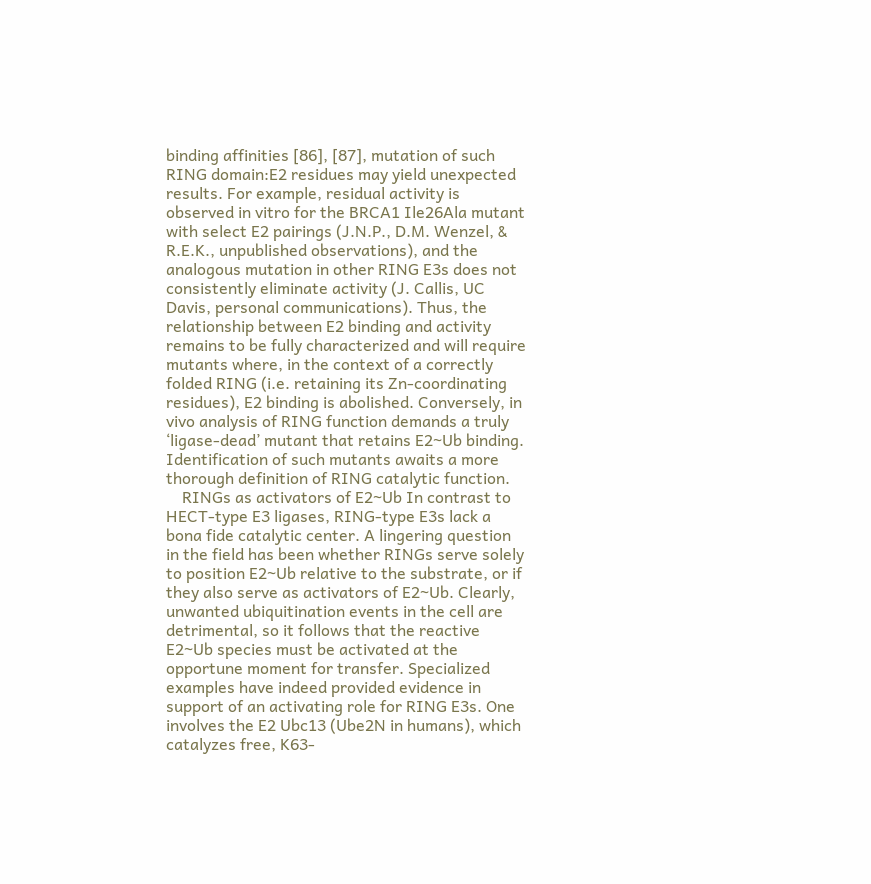binding affinities [86], [87], mutation of such RING domain:E2 residues may yield unexpected results. For example, residual activity is observed in vitro for the BRCA1 Ile26Ala mutant with select E2 pairings (J.N.P., D.M. Wenzel, & R.E.K., unpublished observations), and the analogous mutation in other RING E3s does not consistently eliminate activity (J. Callis, UC Davis, personal communications). Thus, the relationship between E2 binding and activity remains to be fully characterized and will require mutants where, in the context of a correctly folded RING (i.e. retaining its Zn-coordinating residues), E2 binding is abolished. Conversely, in vivo analysis of RING function demands a truly ‘ligase-dead’ mutant that retains E2~Ub binding. Identification of such mutants awaits a more thorough definition of RING catalytic function.
    RINGs as activators of E2~Ub In contrast to HECT-type E3 ligases, RING-type E3s lack a bona fide catalytic center. A lingering question in the field has been whether RINGs serve solely to position E2~Ub relative to the substrate, or if they also serve as activators of E2~Ub. Clearly, unwanted ubiquitination events in the cell are detrimental, so it follows that the reactive E2~Ub species must be activated at the opportune moment for transfer. Specialized examples have indeed provided evidence in support of an activating role for RING E3s. One involves the E2 Ubc13 (Ube2N in humans), which catalyzes free, K63-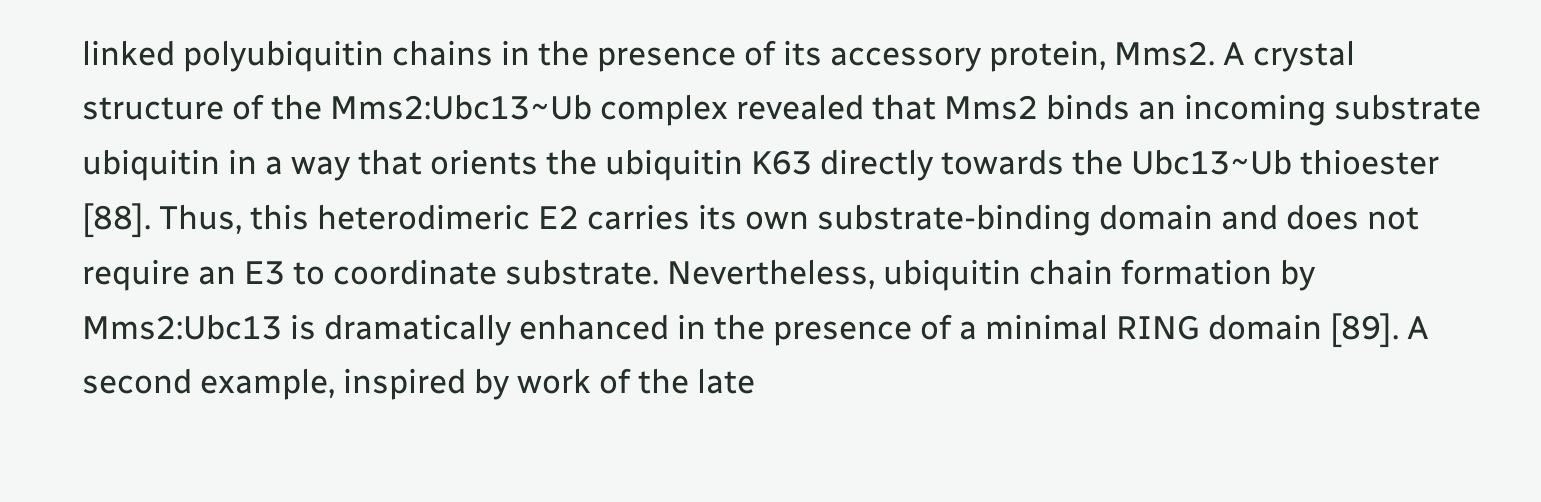linked polyubiquitin chains in the presence of its accessory protein, Mms2. A crystal structure of the Mms2:Ubc13~Ub complex revealed that Mms2 binds an incoming substrate ubiquitin in a way that orients the ubiquitin K63 directly towards the Ubc13~Ub thioester [88]. Thus, this heterodimeric E2 carries its own substrate-binding domain and does not require an E3 to coordinate substrate. Nevertheless, ubiquitin chain formation by Mms2:Ubc13 is dramatically enhanced in the presence of a minimal RING domain [89]. A second example, inspired by work of the late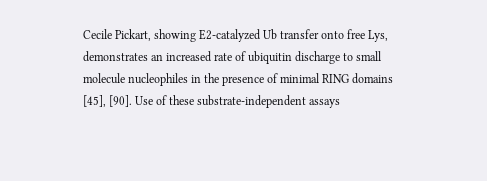Cecile Pickart, showing E2-catalyzed Ub transfer onto free Lys, demonstrates an increased rate of ubiquitin discharge to small molecule nucleophiles in the presence of minimal RING domains [45], [90]. Use of these substrate-independent assays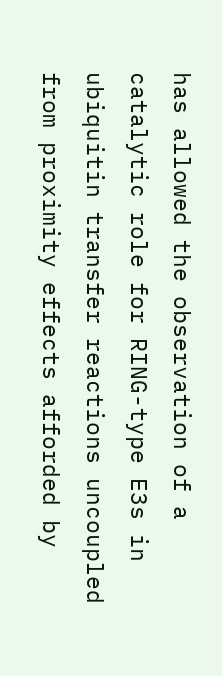has allowed the observation of a catalytic role for RING-type E3s in ubiquitin transfer reactions uncoupled from proximity effects afforded by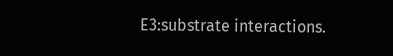E3:substrate interactions.